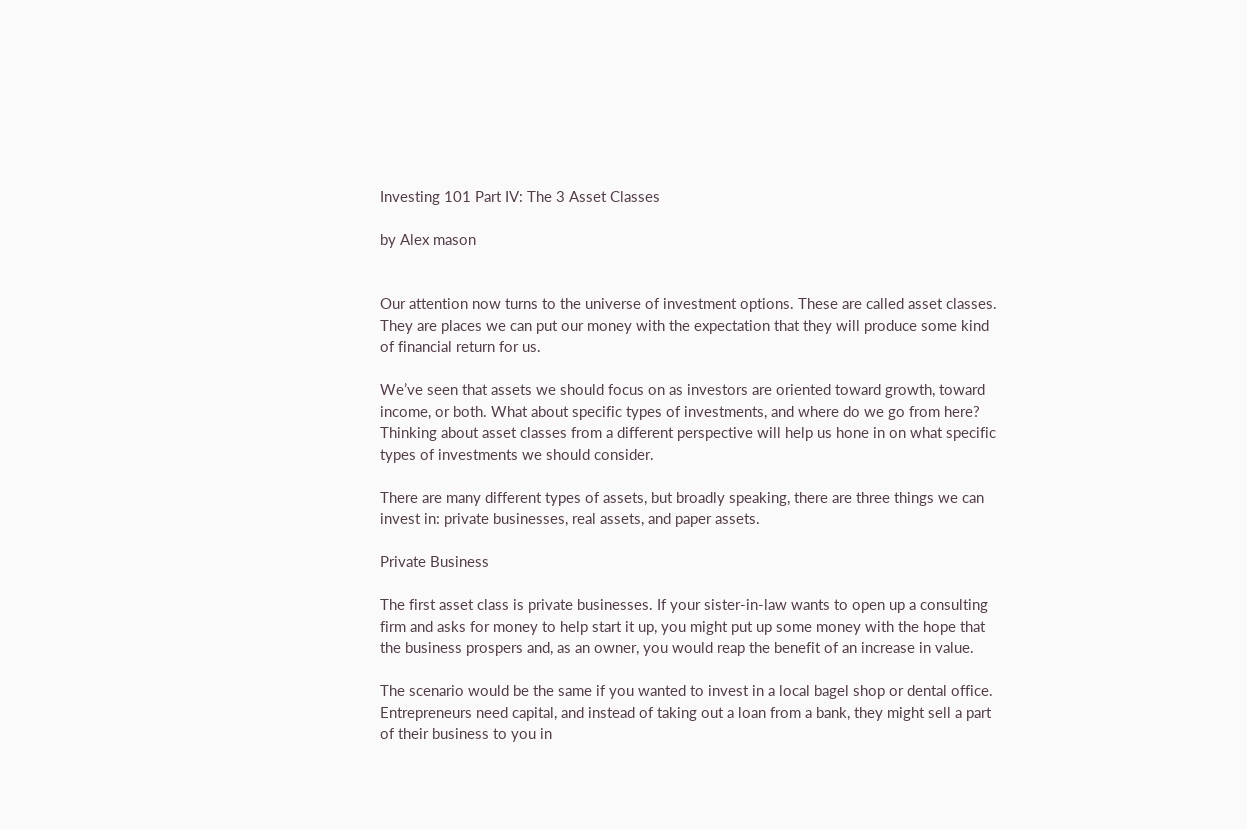Investing 101 Part IV: The 3 Asset Classes

by Alex mason


Our attention now turns to the universe of investment options. These are called asset classes. They are places we can put our money with the expectation that they will produce some kind of financial return for us.

We’ve seen that assets we should focus on as investors are oriented toward growth, toward income, or both. What about specific types of investments, and where do we go from here? Thinking about asset classes from a different perspective will help us hone in on what specific types of investments we should consider.

There are many different types of assets, but broadly speaking, there are three things we can invest in: private businesses, real assets, and paper assets.

Private Business

The first asset class is private businesses. If your sister-in-law wants to open up a consulting firm and asks for money to help start it up, you might put up some money with the hope that the business prospers and, as an owner, you would reap the benefit of an increase in value.

The scenario would be the same if you wanted to invest in a local bagel shop or dental office. Entrepreneurs need capital, and instead of taking out a loan from a bank, they might sell a part of their business to you in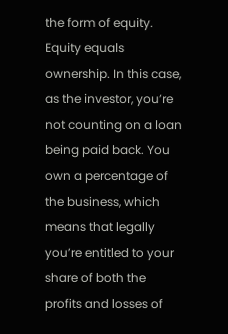the form of equity. Equity equals ownership. In this case, as the investor, you’re not counting on a loan being paid back. You own a percentage of the business, which means that legally you’re entitled to your share of both the profits and losses of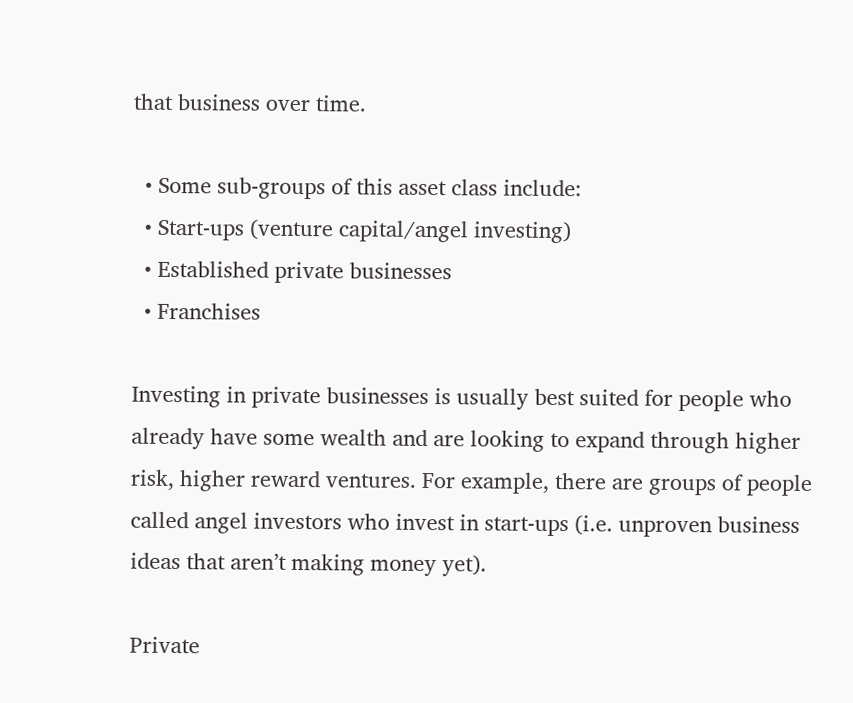that business over time.

  • Some sub-groups of this asset class include:
  • Start-ups (venture capital/angel investing)
  • Established private businesses
  • Franchises

Investing in private businesses is usually best suited for people who already have some wealth and are looking to expand through higher risk, higher reward ventures. For example, there are groups of people called angel investors who invest in start-ups (i.e. unproven business ideas that aren’t making money yet).

Private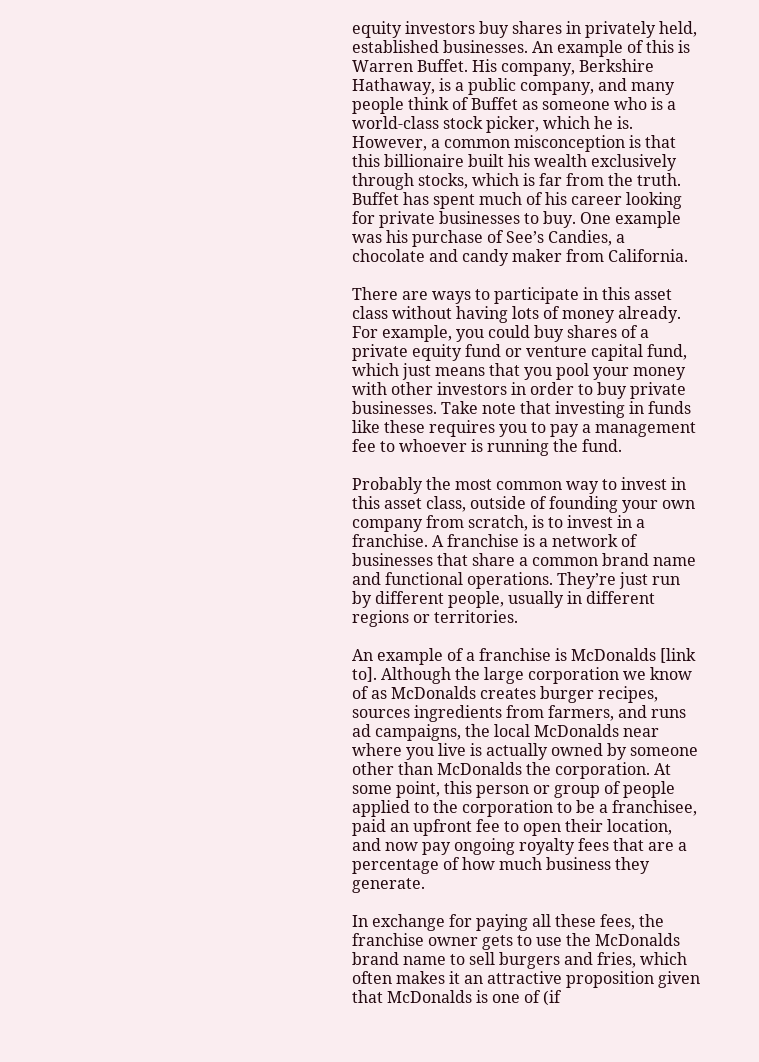equity investors buy shares in privately held, established businesses. An example of this is Warren Buffet. His company, Berkshire Hathaway, is a public company, and many people think of Buffet as someone who is a world-class stock picker, which he is. However, a common misconception is that this billionaire built his wealth exclusively through stocks, which is far from the truth. Buffet has spent much of his career looking for private businesses to buy. One example was his purchase of See’s Candies, a chocolate and candy maker from California.

There are ways to participate in this asset class without having lots of money already. For example, you could buy shares of a private equity fund or venture capital fund, which just means that you pool your money with other investors in order to buy private businesses. Take note that investing in funds like these requires you to pay a management fee to whoever is running the fund.

Probably the most common way to invest in this asset class, outside of founding your own company from scratch, is to invest in a franchise. A franchise is a network of businesses that share a common brand name and functional operations. They’re just run by different people, usually in different regions or territories.

An example of a franchise is McDonalds [link to]. Although the large corporation we know of as McDonalds creates burger recipes, sources ingredients from farmers, and runs ad campaigns, the local McDonalds near where you live is actually owned by someone other than McDonalds the corporation. At some point, this person or group of people applied to the corporation to be a franchisee, paid an upfront fee to open their location, and now pay ongoing royalty fees that are a percentage of how much business they generate.

In exchange for paying all these fees, the franchise owner gets to use the McDonalds brand name to sell burgers and fries, which often makes it an attractive proposition given that McDonalds is one of (if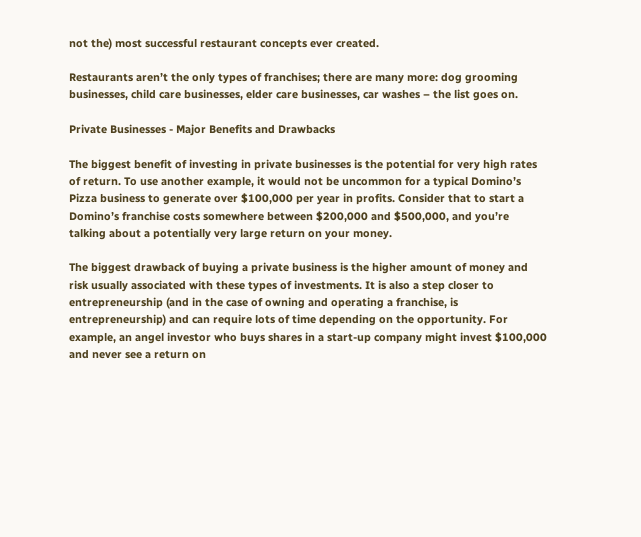not the) most successful restaurant concepts ever created.

Restaurants aren’t the only types of franchises; there are many more: dog grooming businesses, child care businesses, elder care businesses, car washes – the list goes on.

Private Businesses - Major Benefits and Drawbacks

The biggest benefit of investing in private businesses is the potential for very high rates of return. To use another example, it would not be uncommon for a typical Domino’s Pizza business to generate over $100,000 per year in profits. Consider that to start a Domino’s franchise costs somewhere between $200,000 and $500,000, and you’re talking about a potentially very large return on your money.

The biggest drawback of buying a private business is the higher amount of money and risk usually associated with these types of investments. It is also a step closer to entrepreneurship (and in the case of owning and operating a franchise, is entrepreneurship) and can require lots of time depending on the opportunity. For example, an angel investor who buys shares in a start-up company might invest $100,000 and never see a return on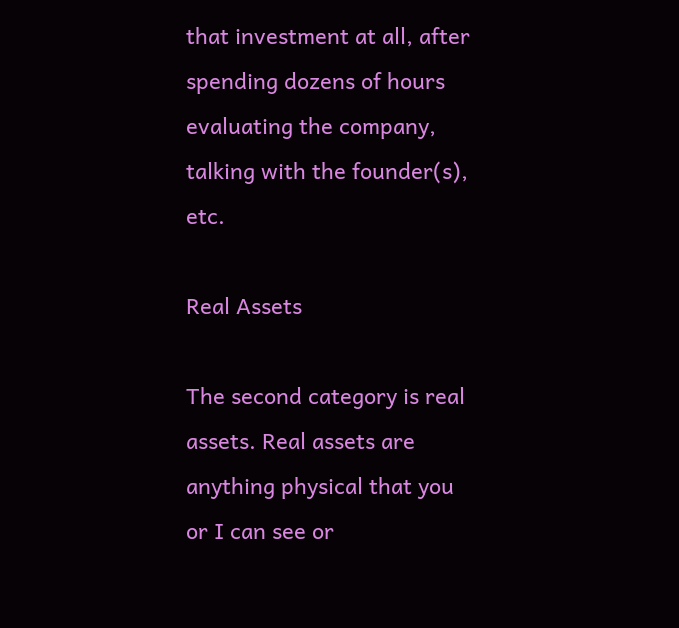that investment at all, after spending dozens of hours evaluating the company, talking with the founder(s), etc.

Real Assets

The second category is real assets. Real assets are anything physical that you or I can see or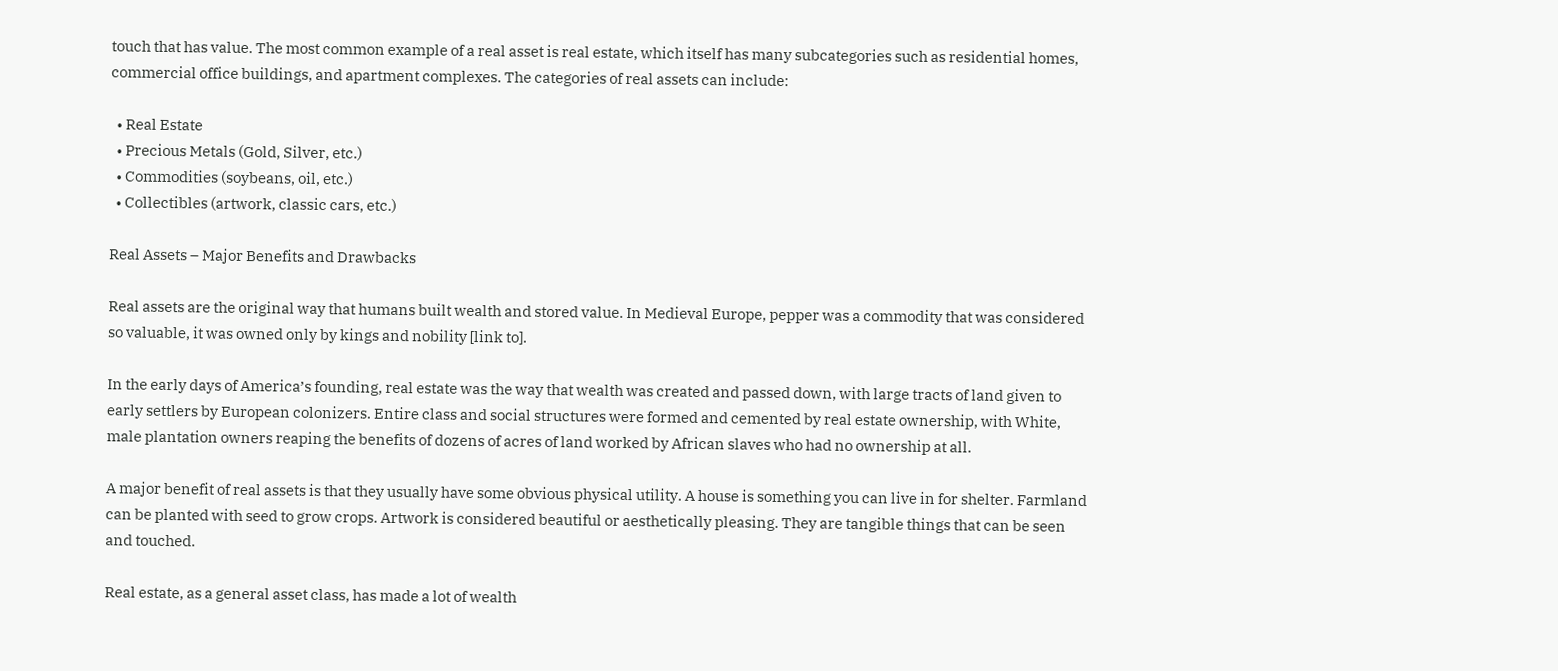touch that has value. The most common example of a real asset is real estate, which itself has many subcategories such as residential homes, commercial office buildings, and apartment complexes. The categories of real assets can include:

  • Real Estate
  • Precious Metals (Gold, Silver, etc.)
  • Commodities (soybeans, oil, etc.)
  • Collectibles (artwork, classic cars, etc.)

Real Assets – Major Benefits and Drawbacks

Real assets are the original way that humans built wealth and stored value. In Medieval Europe, pepper was a commodity that was considered so valuable, it was owned only by kings and nobility [link to].

In the early days of America’s founding, real estate was the way that wealth was created and passed down, with large tracts of land given to early settlers by European colonizers. Entire class and social structures were formed and cemented by real estate ownership, with White, male plantation owners reaping the benefits of dozens of acres of land worked by African slaves who had no ownership at all.

A major benefit of real assets is that they usually have some obvious physical utility. A house is something you can live in for shelter. Farmland can be planted with seed to grow crops. Artwork is considered beautiful or aesthetically pleasing. They are tangible things that can be seen and touched.

Real estate, as a general asset class, has made a lot of wealth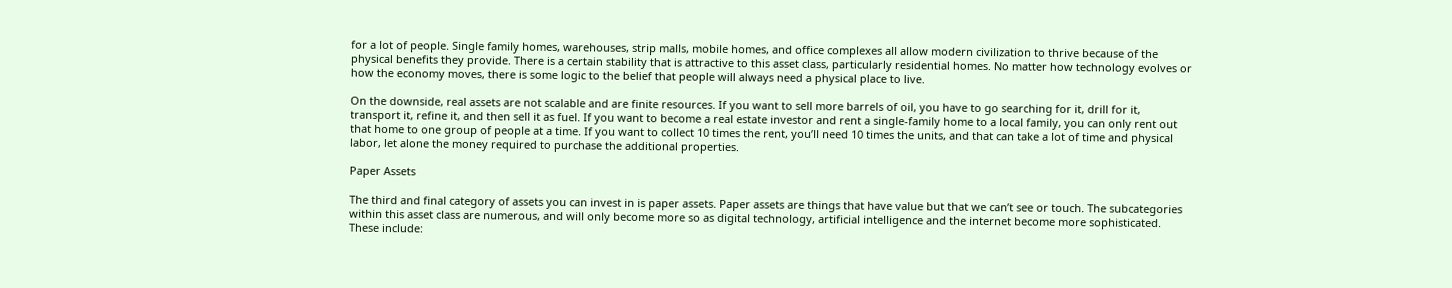for a lot of people. Single family homes, warehouses, strip malls, mobile homes, and office complexes all allow modern civilization to thrive because of the physical benefits they provide. There is a certain stability that is attractive to this asset class, particularly residential homes. No matter how technology evolves or how the economy moves, there is some logic to the belief that people will always need a physical place to live.

On the downside, real assets are not scalable and are finite resources. If you want to sell more barrels of oil, you have to go searching for it, drill for it, transport it, refine it, and then sell it as fuel. If you want to become a real estate investor and rent a single-family home to a local family, you can only rent out that home to one group of people at a time. If you want to collect 10 times the rent, you’ll need 10 times the units, and that can take a lot of time and physical labor, let alone the money required to purchase the additional properties.

Paper Assets

The third and final category of assets you can invest in is paper assets. Paper assets are things that have value but that we can’t see or touch. The subcategories within this asset class are numerous, and will only become more so as digital technology, artificial intelligence and the internet become more sophisticated. These include: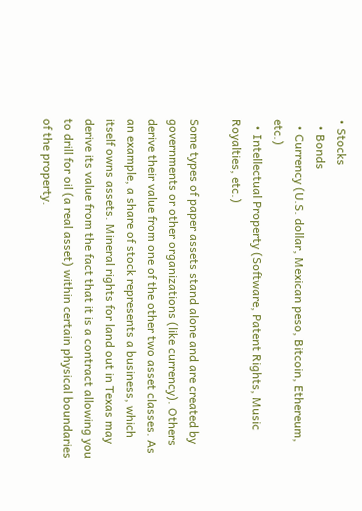• Stocks
  • Bonds
  • Currency (U.S. dollar, Mexican peso, Bitcoin, Ethereum, etc.)
  • Intellectual Property (Software, Patent Rights, Music Royalties, etc.)

Some types of paper assets stand alone and are created by governments or other organizations (like currency). Others derive their value from one of the other two asset classes. As an example, a share of stock represents a business, which itself owns assets. Mineral rights for land out in Texas may derive its value from the fact that it is a contract allowing you to drill for oil (a real asset) within certain physical boundaries of the property.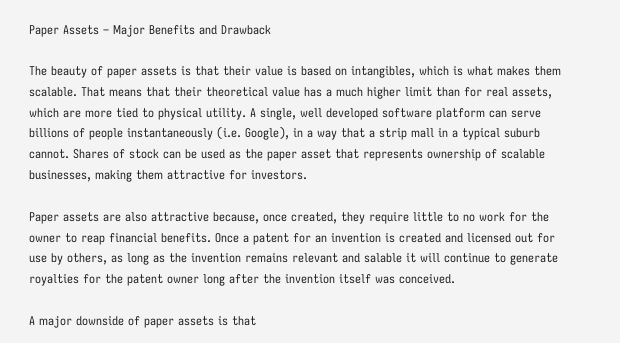Paper Assets – Major Benefits and Drawback

The beauty of paper assets is that their value is based on intangibles, which is what makes them scalable. That means that their theoretical value has a much higher limit than for real assets, which are more tied to physical utility. A single, well developed software platform can serve billions of people instantaneously (i.e. Google), in a way that a strip mall in a typical suburb cannot. Shares of stock can be used as the paper asset that represents ownership of scalable businesses, making them attractive for investors.

Paper assets are also attractive because, once created, they require little to no work for the owner to reap financial benefits. Once a patent for an invention is created and licensed out for use by others, as long as the invention remains relevant and salable it will continue to generate royalties for the patent owner long after the invention itself was conceived.

A major downside of paper assets is that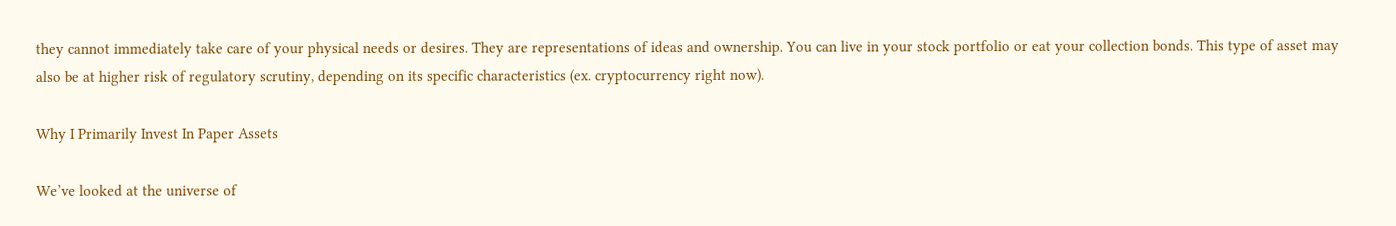they cannot immediately take care of your physical needs or desires. They are representations of ideas and ownership. You can live in your stock portfolio or eat your collection bonds. This type of asset may also be at higher risk of regulatory scrutiny, depending on its specific characteristics (ex. cryptocurrency right now).

Why I Primarily Invest In Paper Assets

We’ve looked at the universe of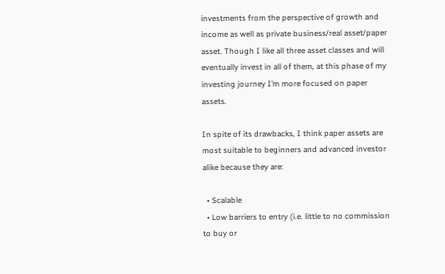investments from the perspective of growth and income as well as private business/real asset/paper asset. Though I like all three asset classes and will eventually invest in all of them, at this phase of my investing journey I’m more focused on paper assets.

In spite of its drawbacks, I think paper assets are most suitable to beginners and advanced investor alike because they are:

  • Scalable
  • Low barriers to entry (i.e. little to no commission to buy or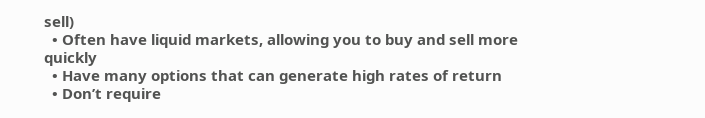sell)
  • Often have liquid markets, allowing you to buy and sell more quickly
  • Have many options that can generate high rates of return
  • Don’t require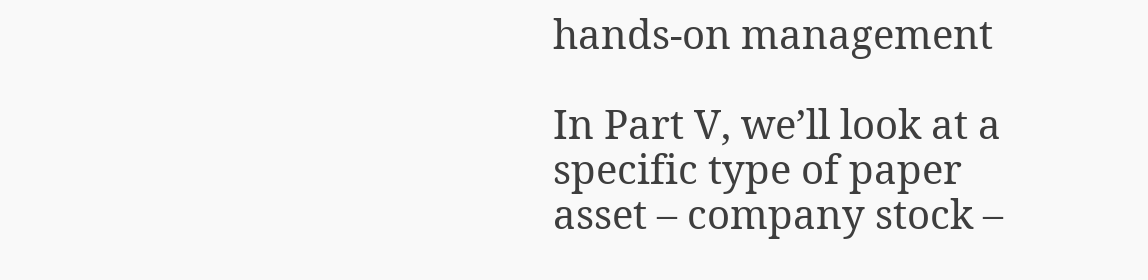hands-on management

In Part V, we’ll look at a specific type of paper asset – company stock –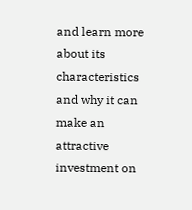and learn more about its characteristics and why it can make an attractive investment on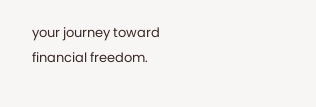your journey toward financial freedom.